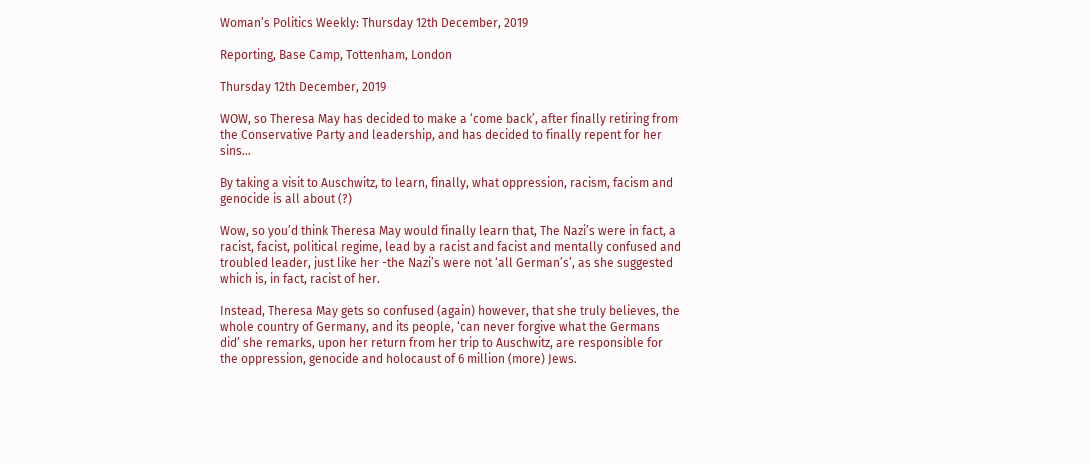Woman’s Politics Weekly: Thursday 12th December, 2019

Reporting, Base Camp, Tottenham, London

Thursday 12th December, 2019

WOW, so Theresa May has decided to make a ‘come back’, after finally retiring from the Conservative Party and leadership, and has decided to finally repent for her sins…

By taking a visit to Auschwitz, to learn, finally, what oppression, racism, facism and genocide is all about (?)

Wow, so you’d think Theresa May would finally learn that, The Nazi’s were in fact, a racist, facist, political regime, lead by a racist and facist and mentally confused and troubled leader, just like her -the Nazi’s were not ‘all German’s’, as she suggested which is, in fact, racist of her.

Instead, Theresa May gets so confused (again) however, that she truly believes, the whole country of Germany, and its people, ‘can never forgive what the Germans did’ she remarks, upon her return from her trip to Auschwitz, are responsible for the oppression, genocide and holocaust of 6 million (more) Jews.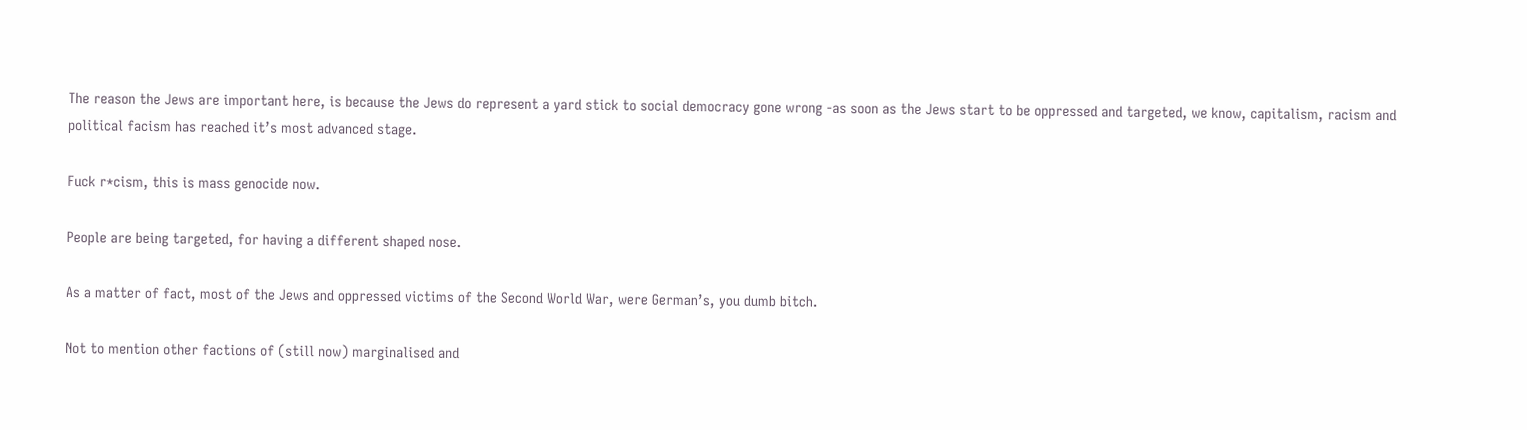The reason the Jews are important here, is because the Jews do represent a yard stick to social democracy gone wrong -as soon as the Jews start to be oppressed and targeted, we know, capitalism, racism and political facism has reached it’s most advanced stage.

Fuck r*cism, this is mass genocide now.

People are being targeted, for having a different shaped nose.

As a matter of fact, most of the Jews and oppressed victims of the Second World War, were German’s, you dumb bitch.

Not to mention other factions of (still now) marginalised and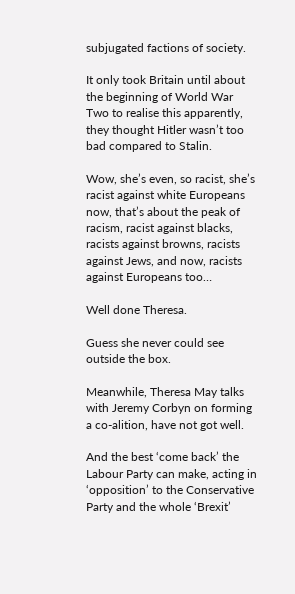subjugated factions of society.

It only took Britain until about the beginning of World War Two to realise this apparently, they thought Hitler wasn’t too bad compared to Stalin.

Wow, she’s even, so racist, she’s racist against white Europeans now, that’s about the peak of racism, racist against blacks, racists against browns, racists against Jews, and now, racists against Europeans too…

Well done Theresa.

Guess she never could see outside the box.

Meanwhile, Theresa May talks with Jeremy Corbyn on forming a co-alition, have not got well.

And the best ‘come back’ the Labour Party can make, acting in ‘opposition’ to the Conservative Party and the whole ‘Brexit’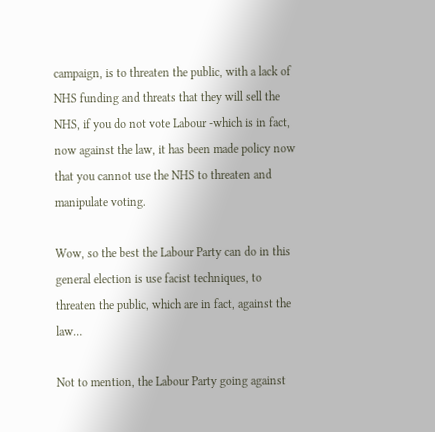campaign, is to threaten the public, with a lack of NHS funding and threats that they will sell the NHS, if you do not vote Labour -which is in fact, now against the law, it has been made policy now that you cannot use the NHS to threaten and manipulate voting.

Wow, so the best the Labour Party can do in this general election is use facist techniques, to threaten the public, which are in fact, against the law…

Not to mention, the Labour Party going against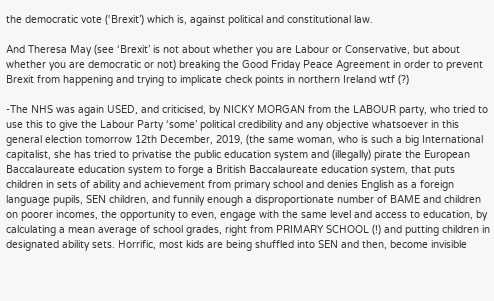the democratic vote (‘Brexit’) which is, against political and constitutional law.

And Theresa May (see ‘Brexit’ is not about whether you are Labour or Conservative, but about whether you are democratic or not) breaking the Good Friday Peace Agreement in order to prevent Brexit from happening and trying to implicate check points in northern Ireland wtf (?)

-The NHS was again USED, and criticised, by NICKY MORGAN from the LABOUR party, who tried to use this to give the Labour Party ‘some’ political credibility and any objective whatsoever in this general election tomorrow 12th December, 2019, (the same woman, who is such a big International capitalist, she has tried to privatise the public education system and (illegally) pirate the European Baccalaureate education system to forge a British Baccalaureate education system, that puts children in sets of ability and achievement from primary school and denies English as a foreign language pupils, SEN children, and funnily enough a disproportionate number of BAME and children on poorer incomes, the opportunity to even, engage with the same level and access to education, by calculating a mean average of school grades, right from PRIMARY SCHOOL (!) and putting children in designated ability sets. Horrific, most kids are being shuffled into SEN and then, become invisible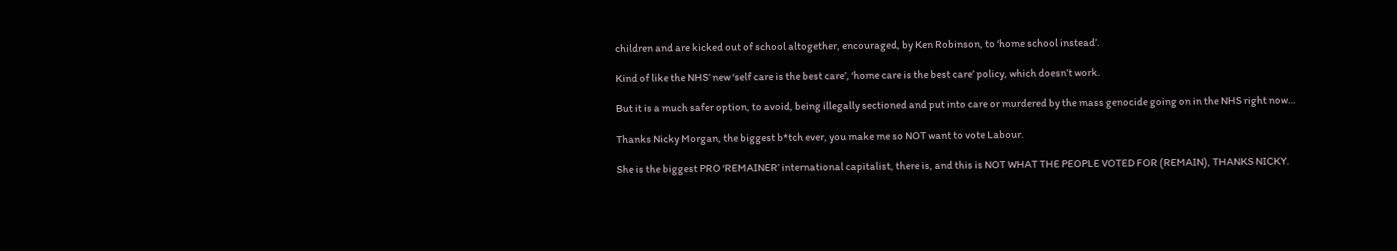children and are kicked out of school altogether, encouraged, by Ken Robinson, to ‘home school instead’.

Kind of like the NHS’ new ‘self care is the best care’, ‘home care is the best care’ policy, which doesn’t work.

But it is a much safer option, to avoid, being illegally sectioned and put into care or murdered by the mass genocide going on in the NHS right now…

Thanks Nicky Morgan, the biggest b*tch ever, you make me so NOT want to vote Labour.

She is the biggest PRO ‘REMAINER’ international capitalist, there is, and this is NOT WHAT THE PEOPLE VOTED FOR (REMAIN), THANKS NICKY.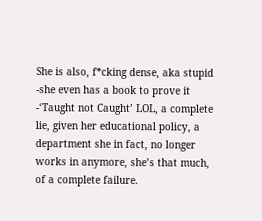She is also, f*cking dense, aka stupid -she even has a book to prove it -‘Taught not Caught’ LOL, a complete lie, given her educational policy, a department she in fact, no longer works in anymore, she’s that much, of a complete failure.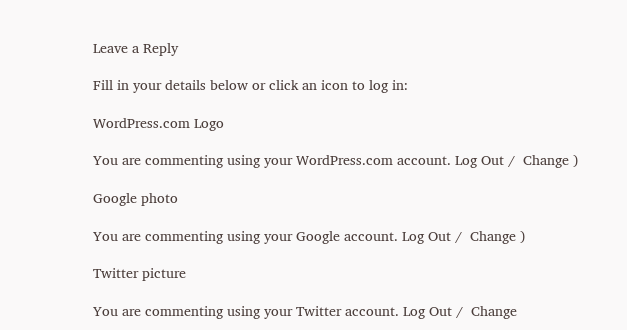Leave a Reply

Fill in your details below or click an icon to log in:

WordPress.com Logo

You are commenting using your WordPress.com account. Log Out /  Change )

Google photo

You are commenting using your Google account. Log Out /  Change )

Twitter picture

You are commenting using your Twitter account. Log Out /  Change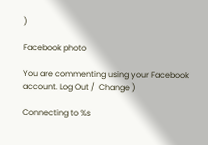)

Facebook photo

You are commenting using your Facebook account. Log Out /  Change )

Connecting to %s